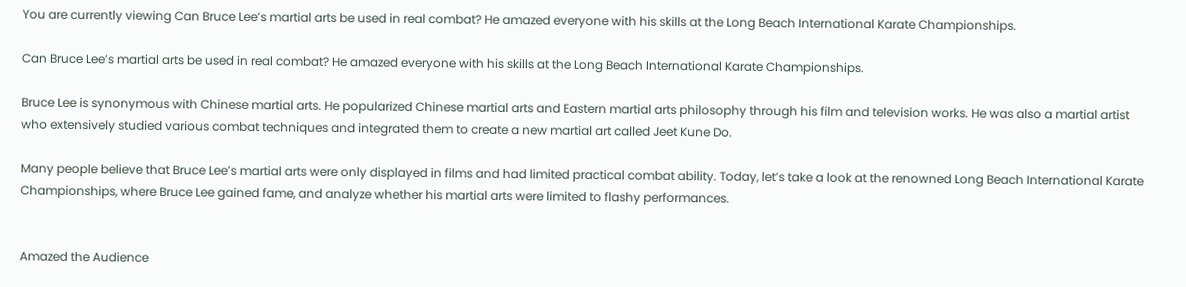You are currently viewing Can Bruce Lee’s martial arts be used in real combat? He amazed everyone with his skills at the Long Beach International Karate Championships.

Can Bruce Lee’s martial arts be used in real combat? He amazed everyone with his skills at the Long Beach International Karate Championships.

Bruce Lee is synonymous with Chinese martial arts. He popularized Chinese martial arts and Eastern martial arts philosophy through his film and television works. He was also a martial artist who extensively studied various combat techniques and integrated them to create a new martial art called Jeet Kune Do.

Many people believe that Bruce Lee’s martial arts were only displayed in films and had limited practical combat ability. Today, let’s take a look at the renowned Long Beach International Karate Championships, where Bruce Lee gained fame, and analyze whether his martial arts were limited to flashy performances.


Amazed the Audience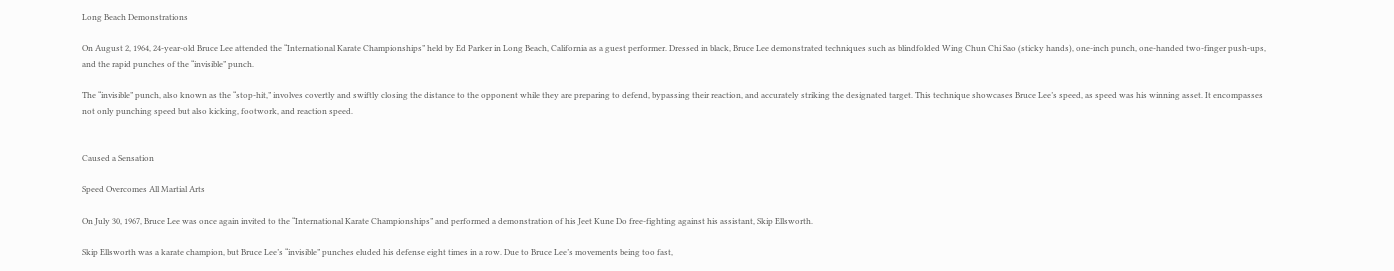Long Beach Demonstrations

On August 2, 1964, 24-year-old Bruce Lee attended the “International Karate Championships” held by Ed Parker in Long Beach, California as a guest performer. Dressed in black, Bruce Lee demonstrated techniques such as blindfolded Wing Chun Chi Sao (sticky hands), one-inch punch, one-handed two-finger push-ups, and the rapid punches of the “invisible” punch.

The “invisible” punch, also known as the “stop-hit,” involves covertly and swiftly closing the distance to the opponent while they are preparing to defend, bypassing their reaction, and accurately striking the designated target. This technique showcases Bruce Lee’s speed, as speed was his winning asset. It encompasses not only punching speed but also kicking, footwork, and reaction speed.


Caused a Sensation

Speed Overcomes All Martial Arts

On July 30, 1967, Bruce Lee was once again invited to the “International Karate Championships” and performed a demonstration of his Jeet Kune Do free-fighting against his assistant, Skip Ellsworth.

Skip Ellsworth was a karate champion, but Bruce Lee’s “invisible” punches eluded his defense eight times in a row. Due to Bruce Lee’s movements being too fast,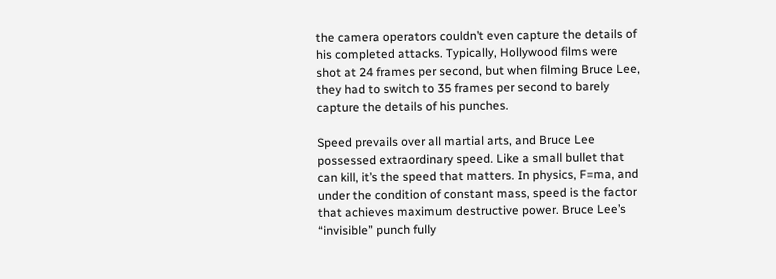the camera operators couldn’t even capture the details of his completed attacks. Typically, Hollywood films were shot at 24 frames per second, but when filming Bruce Lee, they had to switch to 35 frames per second to barely capture the details of his punches.

Speed prevails over all martial arts, and Bruce Lee possessed extraordinary speed. Like a small bullet that can kill, it’s the speed that matters. In physics, F=ma, and under the condition of constant mass, speed is the factor that achieves maximum destructive power. Bruce Lee’s “invisible” punch fully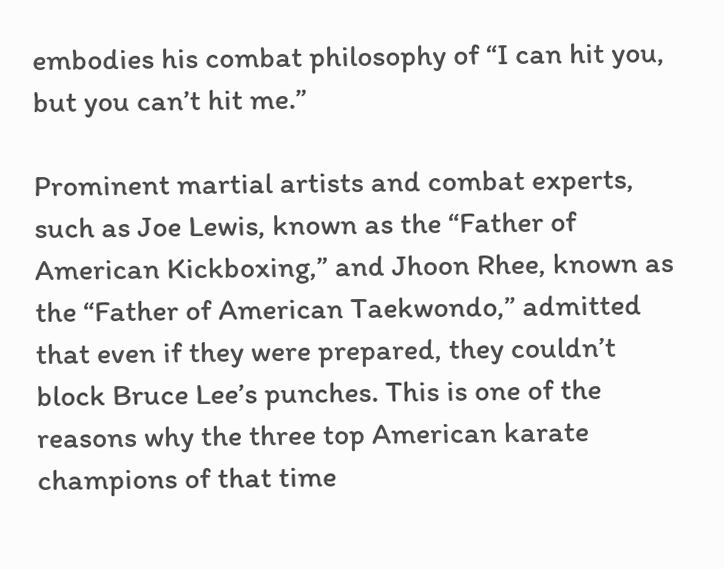embodies his combat philosophy of “I can hit you, but you can’t hit me.”

Prominent martial artists and combat experts, such as Joe Lewis, known as the “Father of American Kickboxing,” and Jhoon Rhee, known as the “Father of American Taekwondo,” admitted that even if they were prepared, they couldn’t block Bruce Lee’s punches. This is one of the reasons why the three top American karate champions of that time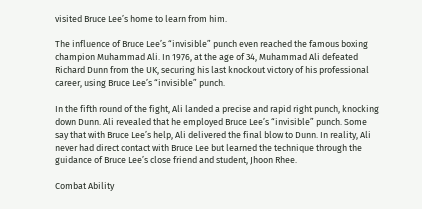visited Bruce Lee’s home to learn from him.

The influence of Bruce Lee’s “invisible” punch even reached the famous boxing champion Muhammad Ali. In 1976, at the age of 34, Muhammad Ali defeated Richard Dunn from the UK, securing his last knockout victory of his professional career, using Bruce Lee’s “invisible” punch.

In the fifth round of the fight, Ali landed a precise and rapid right punch, knocking down Dunn. Ali revealed that he employed Bruce Lee’s “invisible” punch. Some say that with Bruce Lee’s help, Ali delivered the final blow to Dunn. In reality, Ali never had direct contact with Bruce Lee but learned the technique through the guidance of Bruce Lee’s close friend and student, Jhoon Rhee.

Combat Ability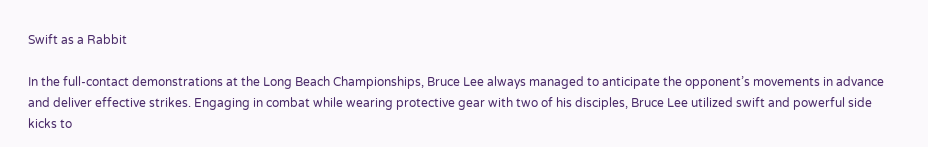Swift as a Rabbit

In the full-contact demonstrations at the Long Beach Championships, Bruce Lee always managed to anticipate the opponent’s movements in advance and deliver effective strikes. Engaging in combat while wearing protective gear with two of his disciples, Bruce Lee utilized swift and powerful side kicks to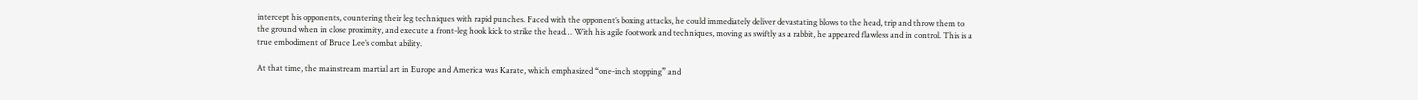intercept his opponents, countering their leg techniques with rapid punches. Faced with the opponent’s boxing attacks, he could immediately deliver devastating blows to the head, trip and throw them to the ground when in close proximity, and execute a front-leg hook kick to strike the head… With his agile footwork and techniques, moving as swiftly as a rabbit, he appeared flawless and in control. This is a true embodiment of Bruce Lee’s combat ability.

At that time, the mainstream martial art in Europe and America was Karate, which emphasized “one-inch stopping” and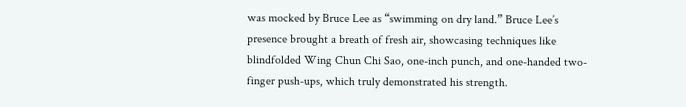was mocked by Bruce Lee as “swimming on dry land.” Bruce Lee’s presence brought a breath of fresh air, showcasing techniques like blindfolded Wing Chun Chi Sao, one-inch punch, and one-handed two-finger push-ups, which truly demonstrated his strength.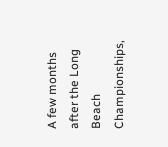A few months after the Long Beach Championships,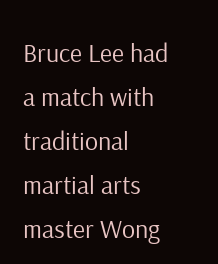Bruce Lee had a match with traditional martial arts master Wong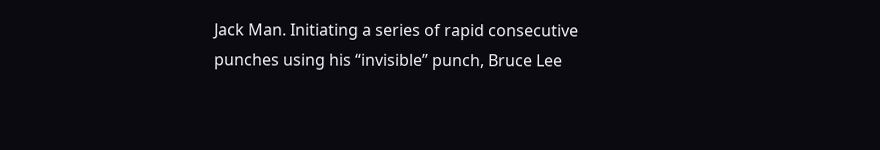Jack Man. Initiating a series of rapid consecutive punches using his “invisible” punch, Bruce Lee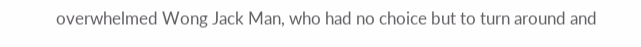overwhelmed Wong Jack Man, who had no choice but to turn around and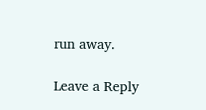run away.

Leave a Reply